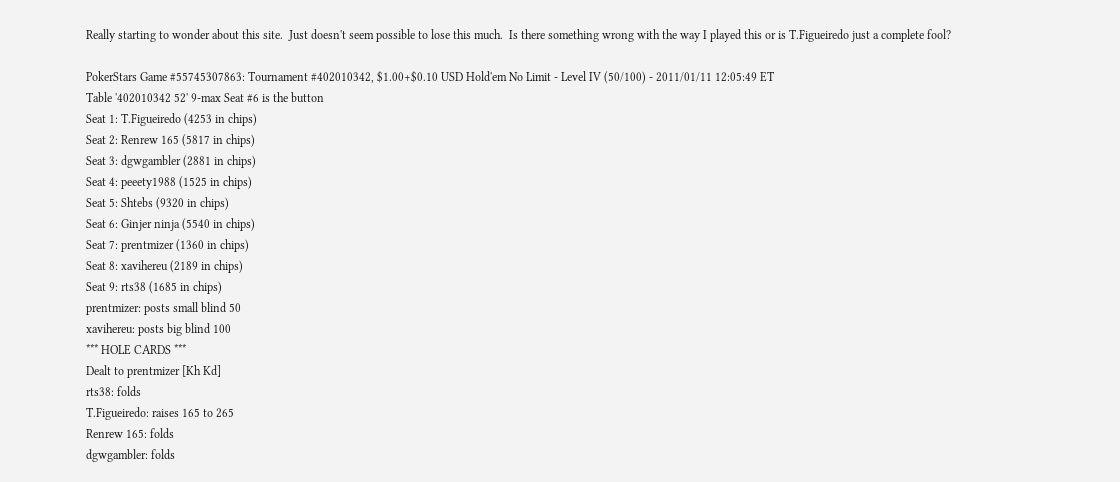Really starting to wonder about this site.  Just doesn't seem possible to lose this much.  Is there something wrong with the way I played this or is T.Figueiredo just a complete fool?

PokerStars Game #55745307863: Tournament #402010342, $1.00+$0.10 USD Hold'em No Limit - Level IV (50/100) - 2011/01/11 12:05:49 ET
Table '402010342 52' 9-max Seat #6 is the button
Seat 1: T.Figueiredo (4253 in chips)
Seat 2: Renrew 165 (5817 in chips)
Seat 3: dgwgambler (2881 in chips)
Seat 4: peeety1988 (1525 in chips)
Seat 5: Shtebs (9320 in chips)
Seat 6: Ginjer ninja (5540 in chips)
Seat 7: prentmizer (1360 in chips)
Seat 8: xavihereu (2189 in chips)
Seat 9: rts38 (1685 in chips)
prentmizer: posts small blind 50
xavihereu: posts big blind 100
*** HOLE CARDS ***
Dealt to prentmizer [Kh Kd]
rts38: folds
T.Figueiredo: raises 165 to 265
Renrew 165: folds
dgwgambler: folds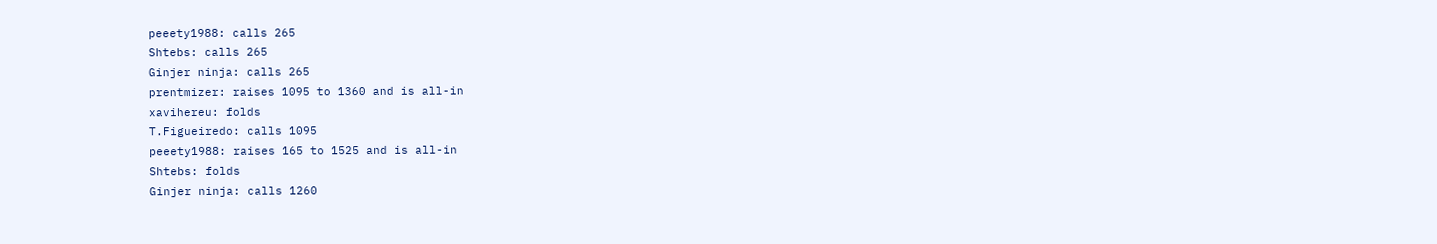peeety1988: calls 265
Shtebs: calls 265
Ginjer ninja: calls 265
prentmizer: raises 1095 to 1360 and is all-in
xavihereu: folds
T.Figueiredo: calls 1095
peeety1988: raises 165 to 1525 and is all-in
Shtebs: folds
Ginjer ninja: calls 1260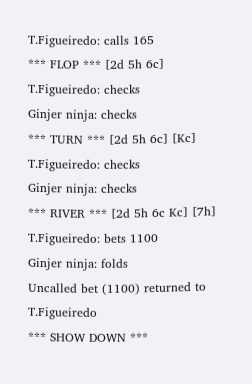T.Figueiredo: calls 165
*** FLOP *** [2d 5h 6c]
T.Figueiredo: checks
Ginjer ninja: checks
*** TURN *** [2d 5h 6c] [Kc]
T.Figueiredo: checks
Ginjer ninja: checks
*** RIVER *** [2d 5h 6c Kc] [7h]
T.Figueiredo: bets 1100
Ginjer ninja: folds
Uncalled bet (1100) returned to T.Figueiredo
*** SHOW DOWN ***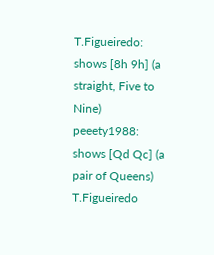T.Figueiredo: shows [8h 9h] (a straight, Five to Nine)
peeety1988: shows [Qd Qc] (a pair of Queens)
T.Figueiredo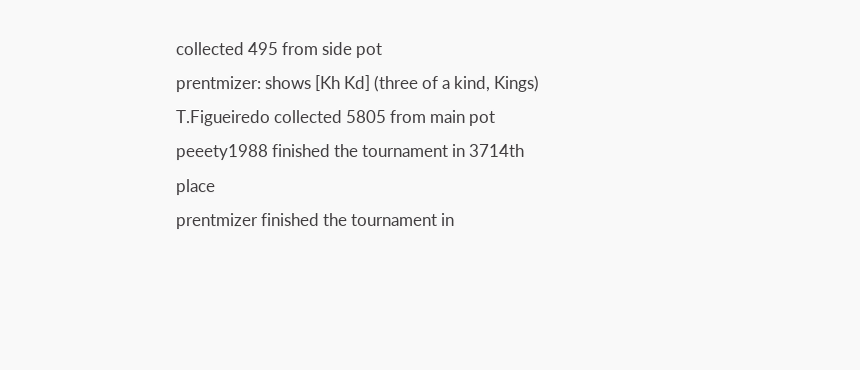collected 495 from side pot
prentmizer: shows [Kh Kd] (three of a kind, Kings)
T.Figueiredo collected 5805 from main pot
peeety1988 finished the tournament in 3714th place
prentmizer finished the tournament in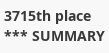3715th place
*** SUMMARY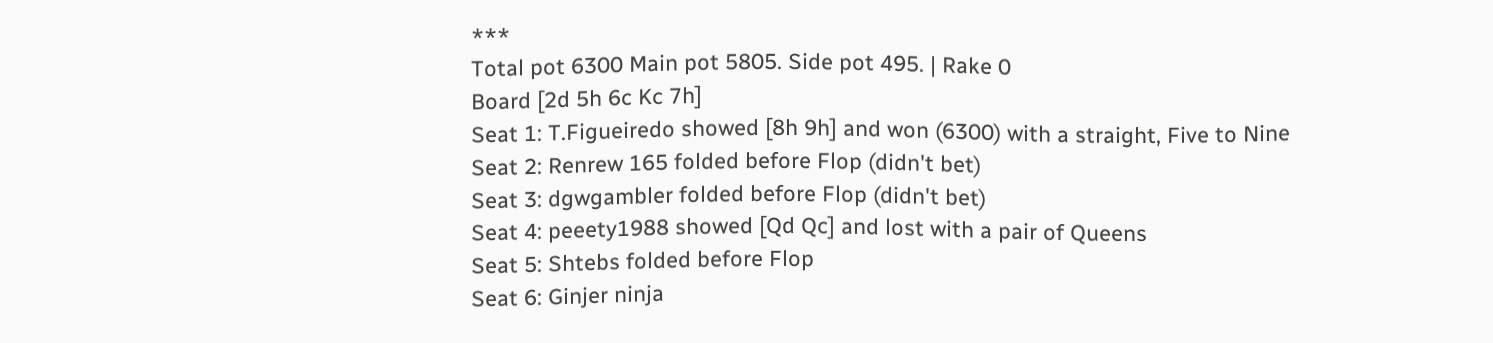***
Total pot 6300 Main pot 5805. Side pot 495. | Rake 0
Board [2d 5h 6c Kc 7h]
Seat 1: T.Figueiredo showed [8h 9h] and won (6300) with a straight, Five to Nine
Seat 2: Renrew 165 folded before Flop (didn't bet)
Seat 3: dgwgambler folded before Flop (didn't bet)
Seat 4: peeety1988 showed [Qd Qc] and lost with a pair of Queens
Seat 5: Shtebs folded before Flop
Seat 6: Ginjer ninja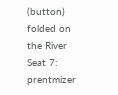(button) folded on the River
Seat 7: prentmizer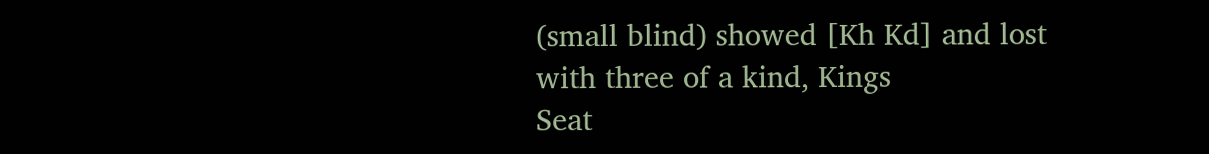(small blind) showed [Kh Kd] and lost with three of a kind, Kings
Seat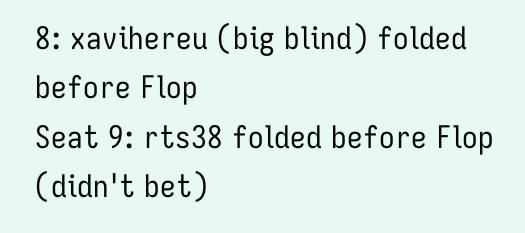8: xavihereu (big blind) folded before Flop
Seat 9: rts38 folded before Flop (didn't bet)